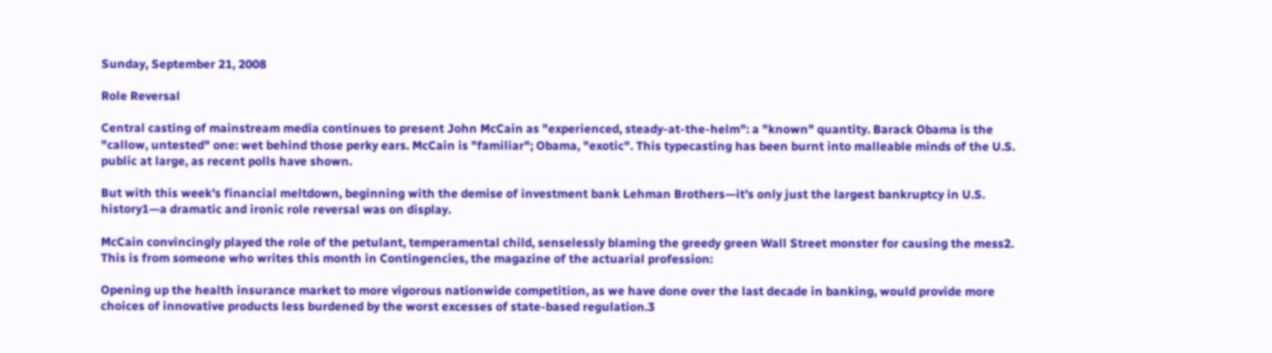Sunday, September 21, 2008

Role Reversal

Central casting of mainstream media continues to present John McCain as "experienced, steady-at-the-helm": a "known" quantity. Barack Obama is the "callow, untested" one: wet behind those perky ears. McCain is "familiar"; Obama, "exotic". This typecasting has been burnt into malleable minds of the U.S. public at large, as recent polls have shown.

But with this week's financial meltdown, beginning with the demise of investment bank Lehman Brothers—it's only just the largest bankruptcy in U.S. history1—a dramatic and ironic role reversal was on display.

McCain convincingly played the role of the petulant, temperamental child, senselessly blaming the greedy green Wall Street monster for causing the mess2. This is from someone who writes this month in Contingencies, the magazine of the actuarial profession:

Opening up the health insurance market to more vigorous nationwide competition, as we have done over the last decade in banking, would provide more choices of innovative products less burdened by the worst excesses of state-based regulation.3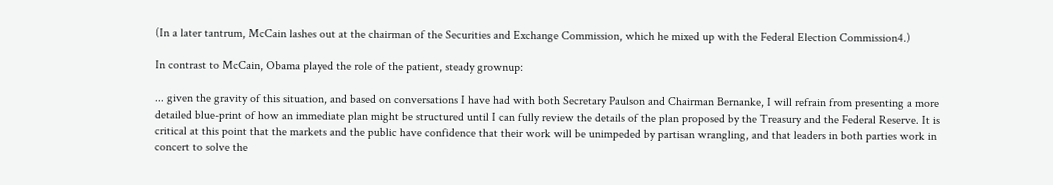(In a later tantrum, McCain lashes out at the chairman of the Securities and Exchange Commission, which he mixed up with the Federal Election Commission4.)

In contrast to McCain, Obama played the role of the patient, steady grownup:

... given the gravity of this situation, and based on conversations I have had with both Secretary Paulson and Chairman Bernanke, I will refrain from presenting a more detailed blue-print of how an immediate plan might be structured until I can fully review the details of the plan proposed by the Treasury and the Federal Reserve. It is critical at this point that the markets and the public have confidence that their work will be unimpeded by partisan wrangling, and that leaders in both parties work in concert to solve the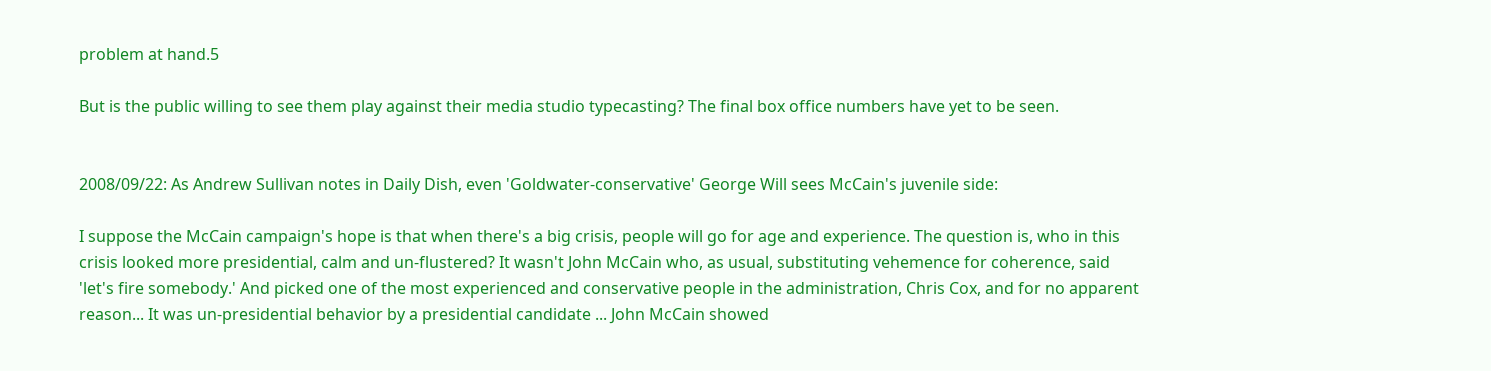problem at hand.5

But is the public willing to see them play against their media studio typecasting? The final box office numbers have yet to be seen.


2008/09/22: As Andrew Sullivan notes in Daily Dish, even 'Goldwater-conservative' George Will sees McCain's juvenile side:

I suppose the McCain campaign's hope is that when there's a big crisis, people will go for age and experience. The question is, who in this crisis looked more presidential, calm and un-flustered? It wasn't John McCain who, as usual, substituting vehemence for coherence, said 'let's fire somebody.' And picked one of the most experienced and conservative people in the administration, Chris Cox, and for no apparent reason... It was un-presidential behavior by a presidential candidate ... John McCain showed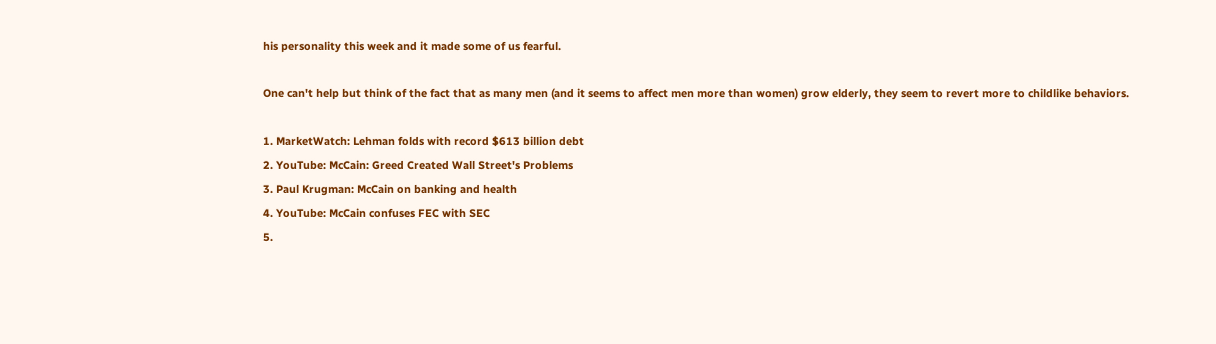his personality this week and it made some of us fearful.

One can't help but think of the fact that as many men (and it seems to affect men more than women) grow elderly, they seem to revert more to childlike behaviors.

1. MarketWatch: Lehman folds with record $613 billion debt
2. YouTube: McCain: Greed Created Wall Street's Problems
3. Paul Krugman: McCain on banking and health
4. YouTube: McCain confuses FEC with SEC
5.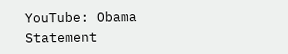YouTube: Obama Statement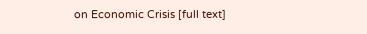on Economic Crisis [full text]